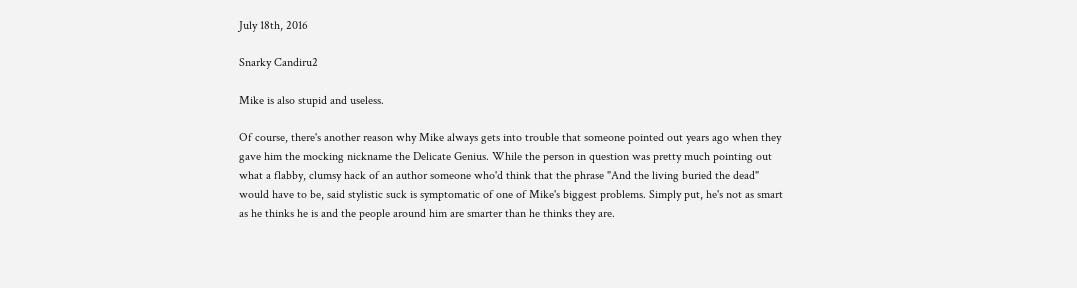July 18th, 2016

Snarky Candiru2

Mike is also stupid and useless.

Of course, there's another reason why Mike always gets into trouble that someone pointed out years ago when they gave him the mocking nickname the Delicate Genius. While the person in question was pretty much pointing out what a flabby, clumsy hack of an author someone who'd think that the phrase "And the living buried the dead" would have to be, said stylistic suck is symptomatic of one of Mike's biggest problems. Simply put, he's not as smart as he thinks he is and the people around him are smarter than he thinks they are.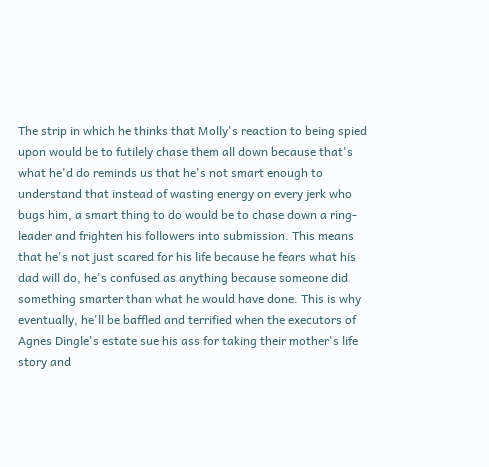The strip in which he thinks that Molly's reaction to being spied upon would be to futilely chase them all down because that's what he'd do reminds us that he's not smart enough to understand that instead of wasting energy on every jerk who bugs him, a smart thing to do would be to chase down a ring-leader and frighten his followers into submission. This means that he's not just scared for his life because he fears what his dad will do, he's confused as anything because someone did something smarter than what he would have done. This is why eventually, he'll be baffled and terrified when the executors of Agnes Dingle's estate sue his ass for taking their mother's life story and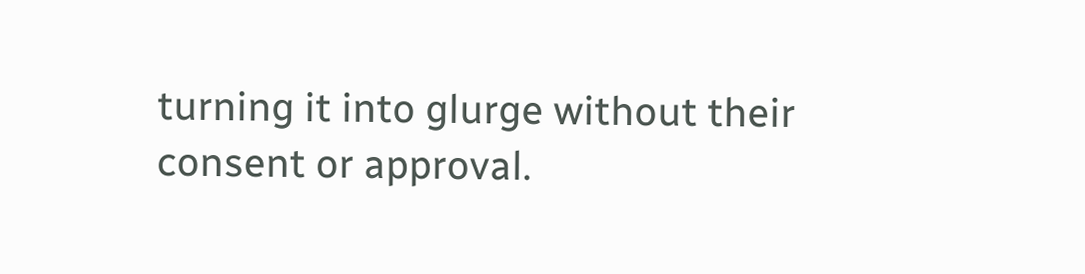turning it into glurge without their consent or approval.